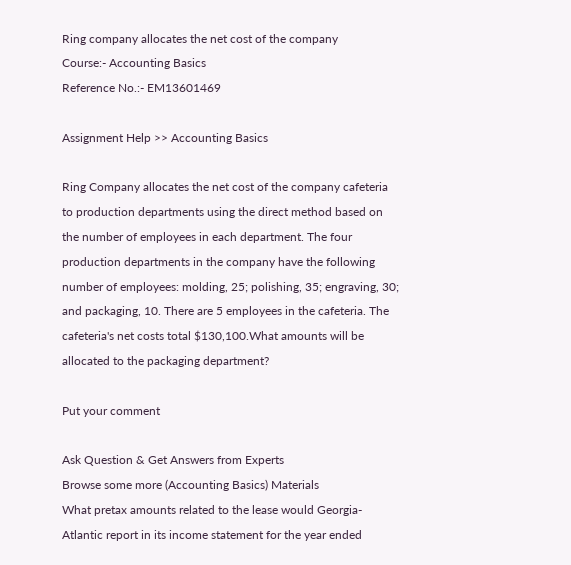Ring company allocates the net cost of the company
Course:- Accounting Basics
Reference No.:- EM13601469

Assignment Help >> Accounting Basics

Ring Company allocates the net cost of the company cafeteria to production departments using the direct method based on the number of employees in each department. The four production departments in the company have the following number of employees: molding, 25; polishing, 35; engraving, 30; and packaging, 10. There are 5 employees in the cafeteria. The cafeteria's net costs total $130,100.What amounts will be allocated to the packaging department?

Put your comment

Ask Question & Get Answers from Experts
Browse some more (Accounting Basics) Materials
What pretax amounts related to the lease would Georgia-Atlantic report in its income statement for the year ended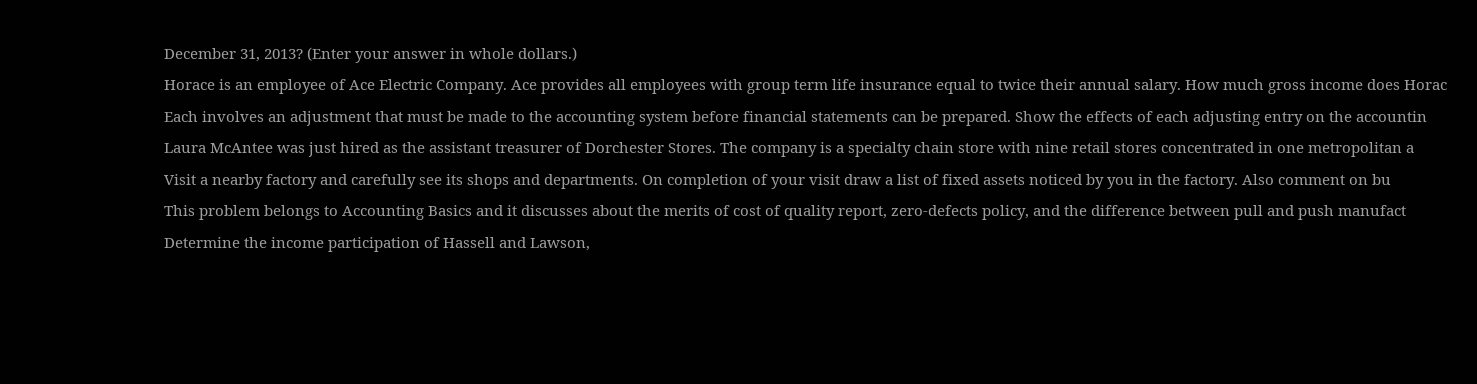December 31, 2013? (Enter your answer in whole dollars.)
Horace is an employee of Ace Electric Company. Ace provides all employees with group term life insurance equal to twice their annual salary. How much gross income does Horac
Each involves an adjustment that must be made to the accounting system before financial statements can be prepared. Show the effects of each adjusting entry on the accountin
Laura McAntee was just hired as the assistant treasurer of Dorchester Stores. The company is a specialty chain store with nine retail stores concentrated in one metropolitan a
Visit a nearby factory and carefully see its shops and departments. On completion of your visit draw a list of fixed assets noticed by you in the factory. Also comment on bu
This problem belongs to Accounting Basics and it discusses about the merits of cost of quality report, zero-defects policy, and the difference between pull and push manufact
Determine the income participation of Hassell and Lawson,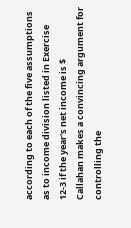according to each of the five assumptions as to income division listed in Exercise 12-3 if the year's net income is $
Callahan makes a convincing argument for controlling the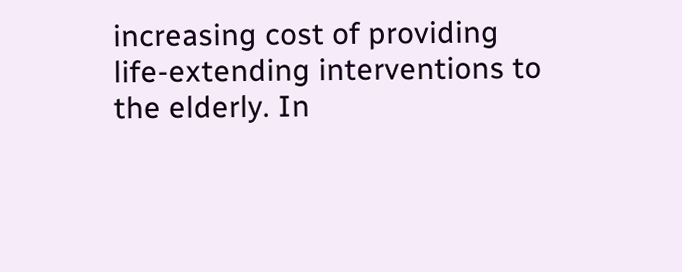increasing cost of providing life-extending interventions to the elderly. In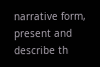narrative form, present and describe th